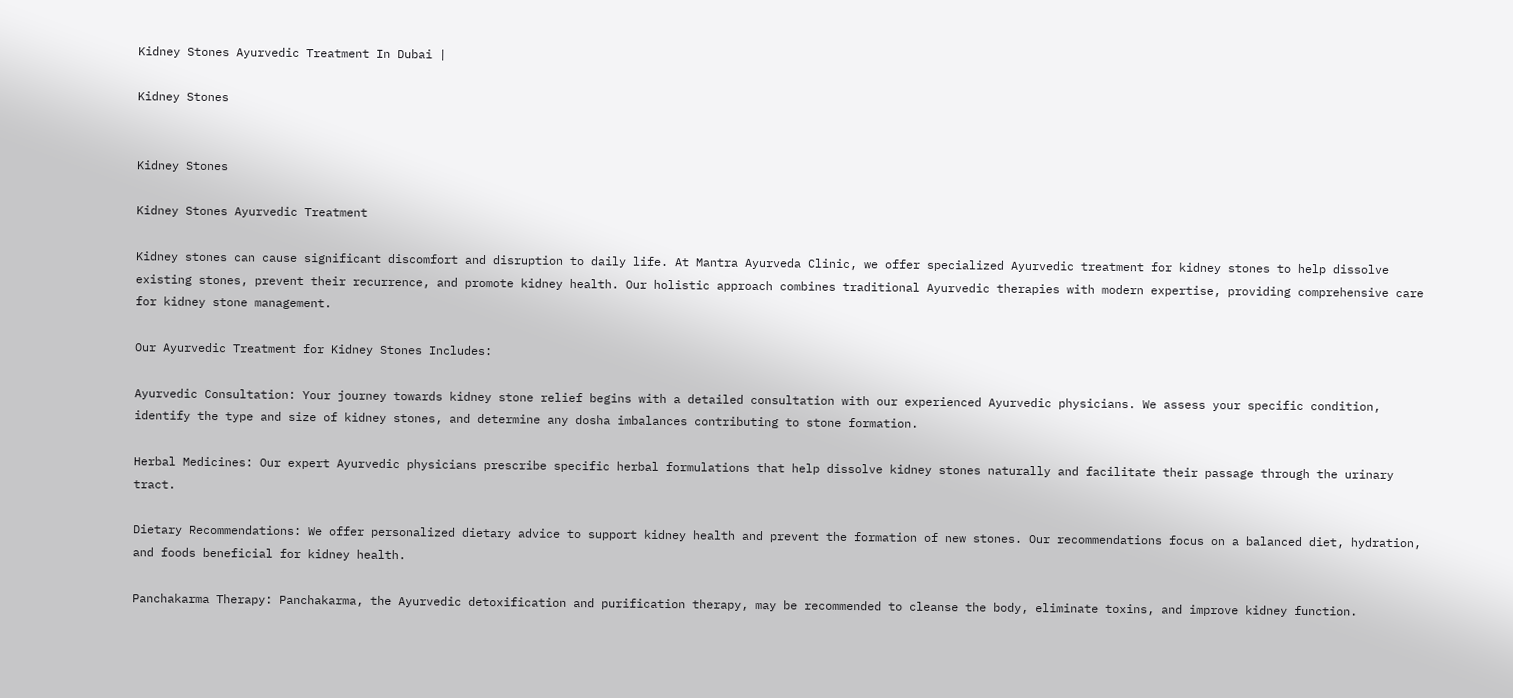Kidney Stones Ayurvedic Treatment In Dubai |

Kidney Stones


Kidney Stones

Kidney Stones Ayurvedic Treatment

Kidney stones can cause significant discomfort and disruption to daily life. At Mantra Ayurveda Clinic, we offer specialized Ayurvedic treatment for kidney stones to help dissolve existing stones, prevent their recurrence, and promote kidney health. Our holistic approach combines traditional Ayurvedic therapies with modern expertise, providing comprehensive care for kidney stone management.

Our Ayurvedic Treatment for Kidney Stones Includes:

Ayurvedic Consultation: Your journey towards kidney stone relief begins with a detailed consultation with our experienced Ayurvedic physicians. We assess your specific condition, identify the type and size of kidney stones, and determine any dosha imbalances contributing to stone formation.

Herbal Medicines: Our expert Ayurvedic physicians prescribe specific herbal formulations that help dissolve kidney stones naturally and facilitate their passage through the urinary tract.

Dietary Recommendations: We offer personalized dietary advice to support kidney health and prevent the formation of new stones. Our recommendations focus on a balanced diet, hydration, and foods beneficial for kidney health.

Panchakarma Therapy: Panchakarma, the Ayurvedic detoxification and purification therapy, may be recommended to cleanse the body, eliminate toxins, and improve kidney function.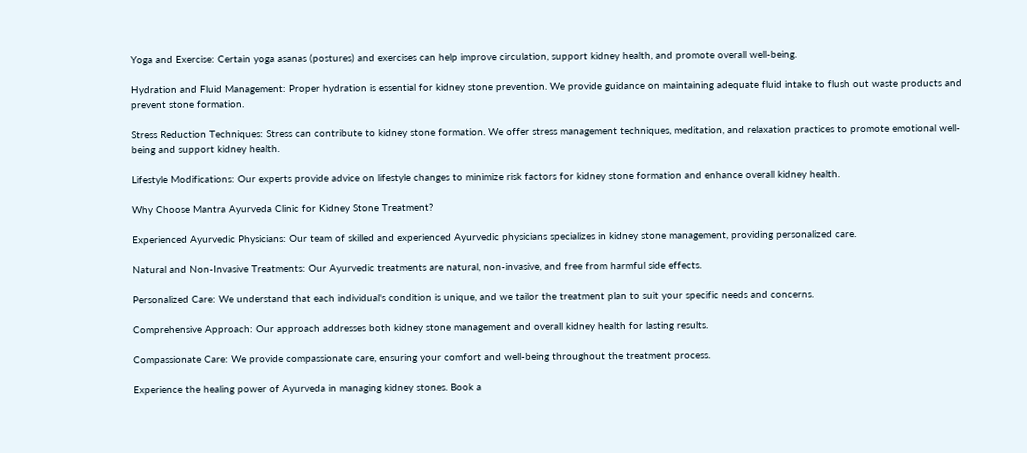Yoga and Exercise: Certain yoga asanas (postures) and exercises can help improve circulation, support kidney health, and promote overall well-being.

Hydration and Fluid Management: Proper hydration is essential for kidney stone prevention. We provide guidance on maintaining adequate fluid intake to flush out waste products and prevent stone formation.

Stress Reduction Techniques: Stress can contribute to kidney stone formation. We offer stress management techniques, meditation, and relaxation practices to promote emotional well-being and support kidney health.

Lifestyle Modifications: Our experts provide advice on lifestyle changes to minimize risk factors for kidney stone formation and enhance overall kidney health.

Why Choose Mantra Ayurveda Clinic for Kidney Stone Treatment?

Experienced Ayurvedic Physicians: Our team of skilled and experienced Ayurvedic physicians specializes in kidney stone management, providing personalized care.

Natural and Non-Invasive Treatments: Our Ayurvedic treatments are natural, non-invasive, and free from harmful side effects.

Personalized Care: We understand that each individual's condition is unique, and we tailor the treatment plan to suit your specific needs and concerns.

Comprehensive Approach: Our approach addresses both kidney stone management and overall kidney health for lasting results.

Compassionate Care: We provide compassionate care, ensuring your comfort and well-being throughout the treatment process.

Experience the healing power of Ayurveda in managing kidney stones. Book a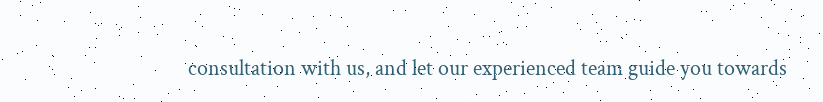consultation with us, and let our experienced team guide you towards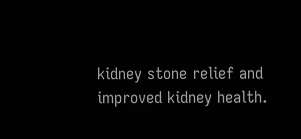kidney stone relief and improved kidney health.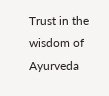Trust in the wisdom of Ayurveda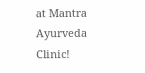at Mantra Ayurveda Clinic!